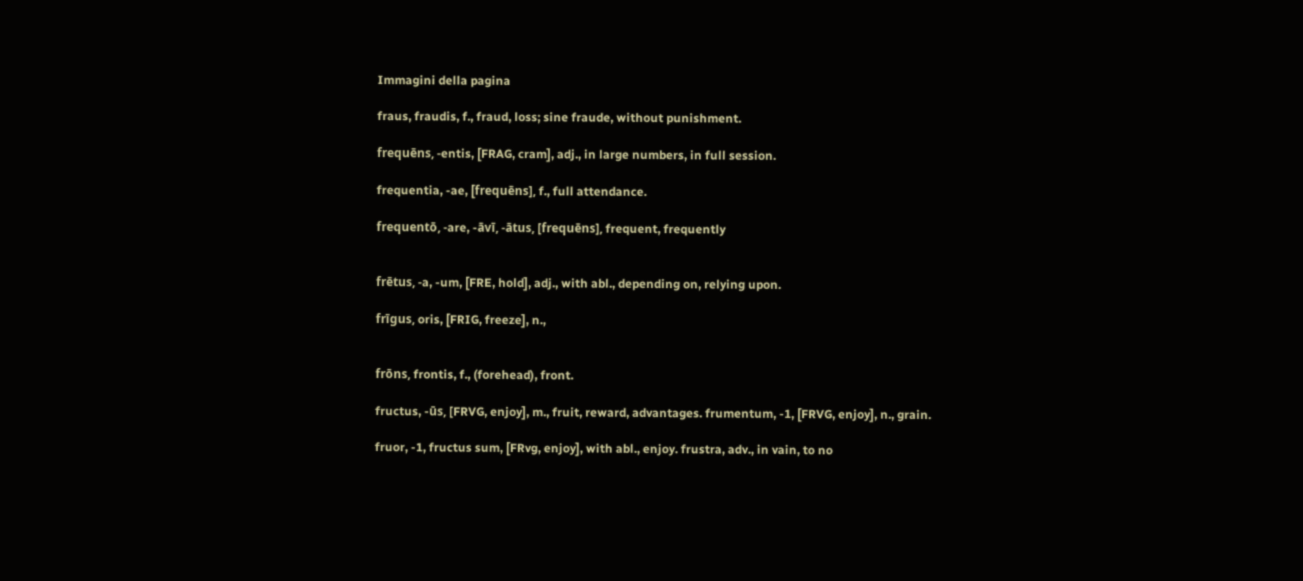Immagini della pagina

fraus, fraudis, f., fraud, loss; sine fraude, without punishment.

frequēns, -entis, [FRAG, cram], adj., in large numbers, in full session.

frequentia, -ae, [frequēns], f., full attendance.

frequentō, -are, -āvī, -ātus, [frequēns], frequent, frequently


frētus, -a, -um, [FRE, hold], adj., with abl., depending on, relying upon.

frīgus, oris, [FRIG, freeze], n.,


frōns, frontis, f., (forehead), front.

fructus, -ūs, [FRVG, enjoy], m., fruit, reward, advantages. frumentum, -1, [FRVG, enjoy], n., grain.

fruor, -1, fructus sum, [FRvg, enjoy], with abl., enjoy. frustra, adv., in vain, to no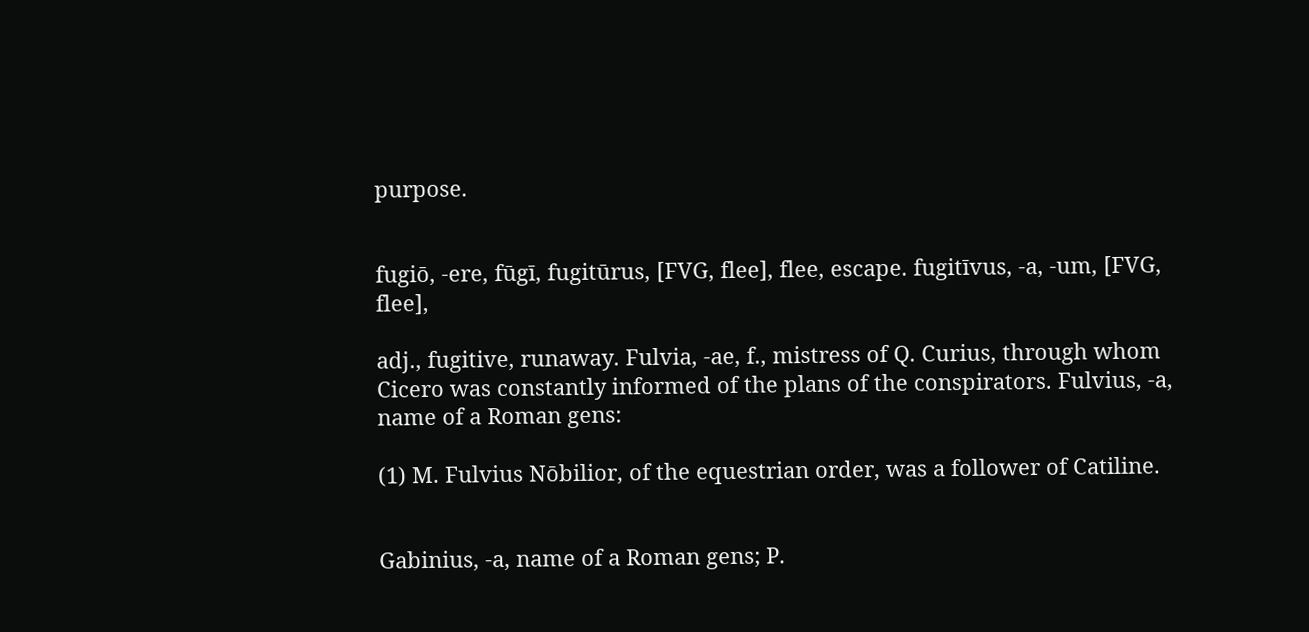purpose.


fugiō, -ere, fūgī, fugitūrus, [FVG, flee], flee, escape. fugitīvus, -a, -um, [FVG, flee],

adj., fugitive, runaway. Fulvia, -ae, f., mistress of Q. Curius, through whom Cicero was constantly informed of the plans of the conspirators. Fulvius, -a, name of a Roman gens:

(1) M. Fulvius Nōbilior, of the equestrian order, was a follower of Catiline.


Gabinius, -a, name of a Roman gens; P.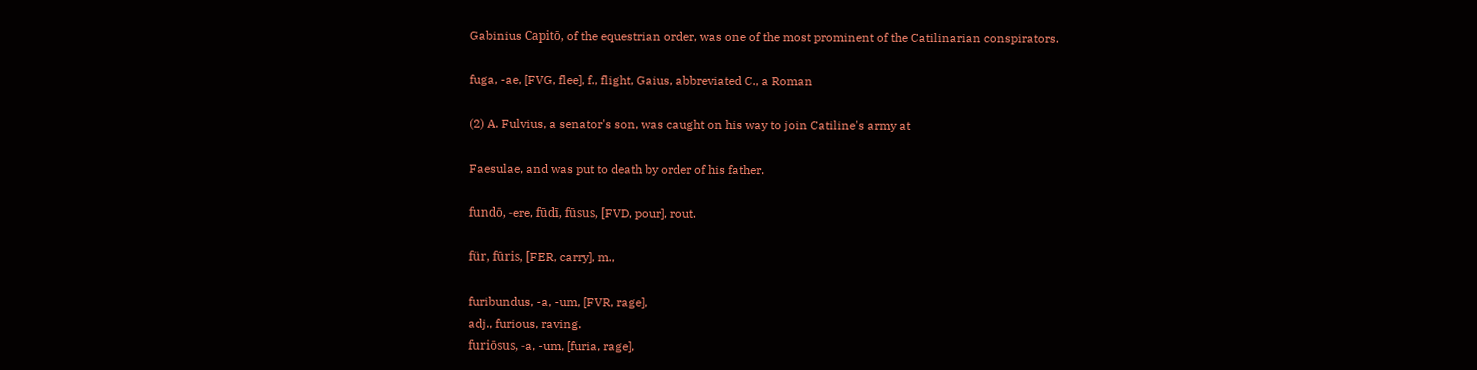Gabinius Capitō, of the equestrian order, was one of the most prominent of the Catilinarian conspirators.

fuga, -ae, [FVG, flee], f., flight, Gaius, abbreviated C., a Roman

(2) A. Fulvius, a senator's son, was caught on his way to join Catiline's army at

Faesulae, and was put to death by order of his father.

fundō, -ere, fūdī, fūsus, [FVD, pour], rout.

für, fūris, [FER, carry], m.,

furibundus, -a, -um, [FVR, rage],
adj., furious, raving.
furiōsus, -a, -um, [furia, rage],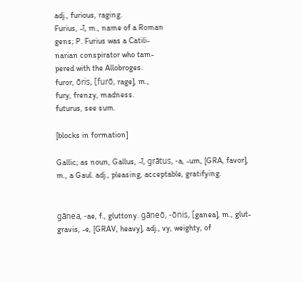adj., furious, raging.
Furius, -ī, m., name of a Roman
gens; P. Furius was a Catili-
narian conspirator who tam-
pered with the Allobroges.
furor, ōris, [furō, rage], m.,
fury, frenzy, madness.
futurus, see sum.

[blocks in formation]

Gallic; as noun, Gallus, -ī, grātus, -a, -um, [GRA, favor], m., a Gaul. adj., pleasing, acceptable, gratifying.


gānea, -ae, f., gluttony. gāneō, -ōnis, [ganea], m., glut- gravis, -e, [GRAV, heavy], adj., vy, weighty, of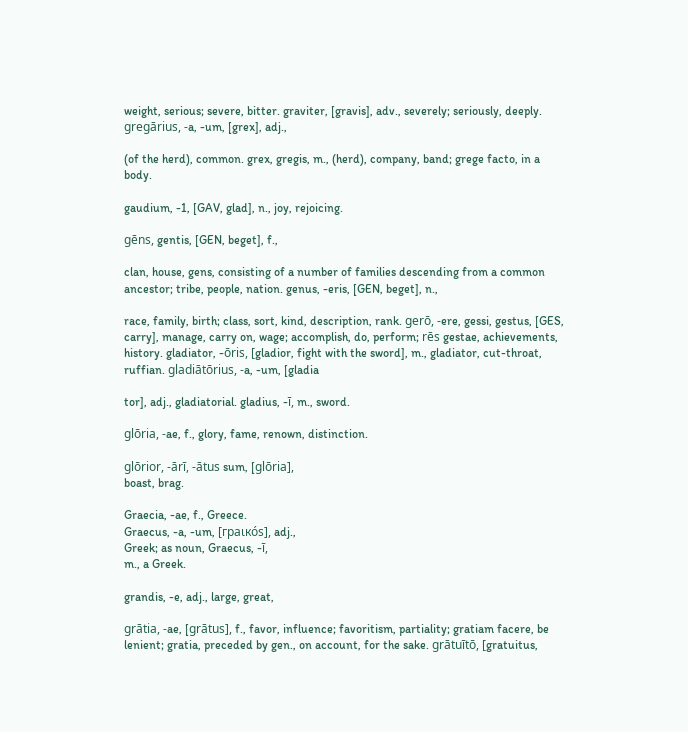weight, serious; severe, bitter. graviter, [gravis], adv., severely; seriously, deeply. gregārius, -a, -um, [grex], adj.,

(of the herd), common. grex, gregis, m., (herd), company, band; grege facto, in a body.

gaudium, -1, [GAV, glad], n., joy, rejoicing.

gēns, gentis, [GEN, beget], f.,

clan, house, gens, consisting of a number of families descending from a common ancestor; tribe, people, nation. genus, -eris, [GEN, beget], n.,

race, family, birth; class, sort, kind, description, rank. gerō, -ere, gessi, gestus, [GES, carry], manage, carry on, wage; accomplish, do, perform; rēs gestae, achievements, history. gladiator, -ōris, [gladior, fight with the sword], m., gladiator, cut-throat, ruffian. gladiātōrius, -a, -um, [gladia

tor], adj., gladiatorial. gladius, -ī, m., sword.

glōria, -ae, f., glory, fame, renown, distinction.

glōrior, -ārī, -ātus sum, [glōria],
boast, brag.

Graecia, -ae, f., Greece.
Graecus, -a, -um, [гpaιкós], adj.,
Greek; as noun, Graecus, -ī,
m., a Greek.

grandis, -e, adj., large, great,

grātia, -ae, [grātus], f., favor, influence; favoritism, partiality; gratiam facere, be lenient; gratia, preceded by gen., on account, for the sake. grātuītō, [gratuitus,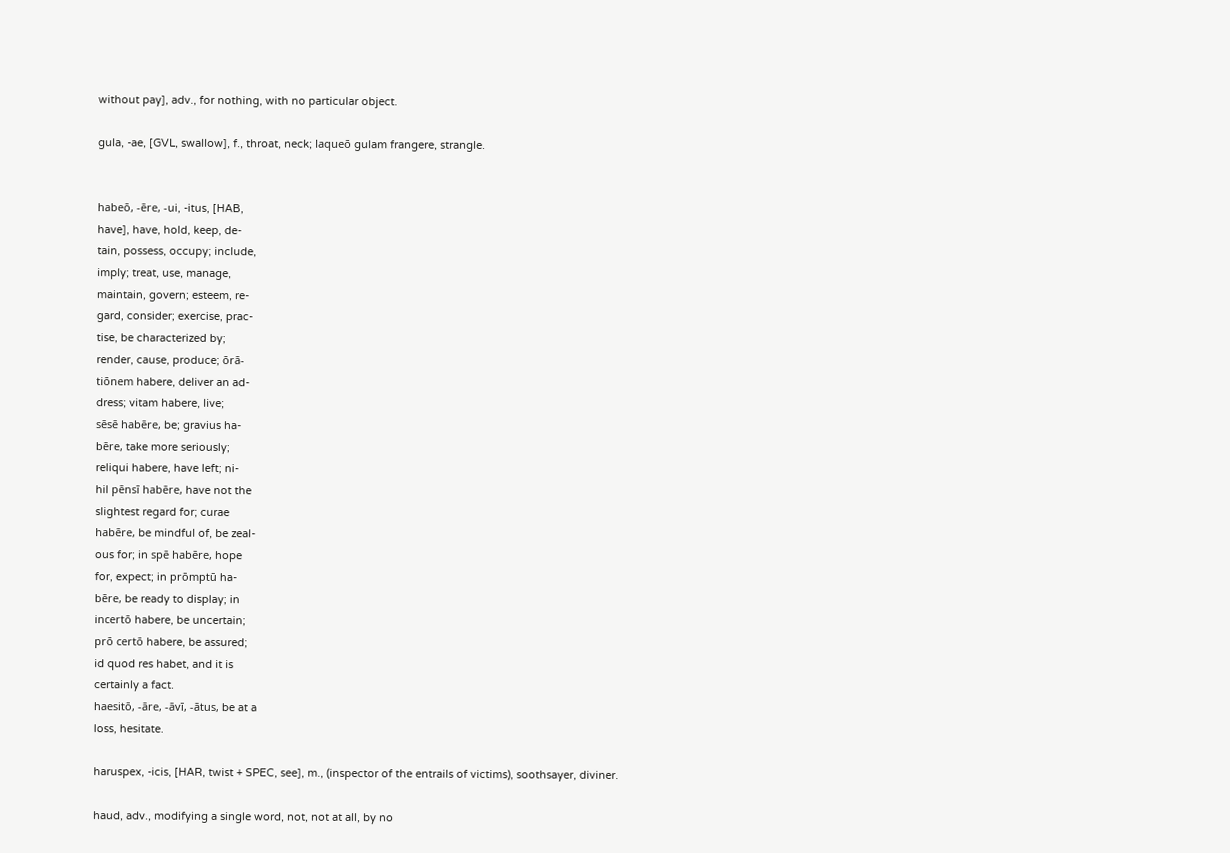without pay], adv., for nothing, with no particular object.

gula, -ae, [GVL, swallow], f., throat, neck; laqueō gulam frangere, strangle.


habeō, -ēre, -ui, -itus, [HAB,
have], have, hold, keep, de-
tain, possess, occupy; include,
imply; treat, use, manage,
maintain, govern; esteem, re-
gard, consider; exercise, prac-
tise, be characterized by;
render, cause, produce; ōrā-
tiōnem habere, deliver an ad-
dress; vitam habere, live;
sēsē habēre, be; gravius ha-
bēre, take more seriously;
reliqui habere, have left; ni-
hil pēnsī habēre, have not the
slightest regard for; curae
habēre, be mindful of, be zeal-
ous for; in spē habēre, hope
for, expect; in prōmptū ha-
bēre, be ready to display; in
incertō habere, be uncertain;
prō certō habere, be assured;
id quod res habet, and it is
certainly a fact.
haesitō, -āre, -āvī, -ātus, be at a
loss, hesitate.

haruspex, -icis, [HAR, twist + SPEC, see], m., (inspector of the entrails of victims), soothsayer, diviner.

haud, adv., modifying a single word, not, not at all, by no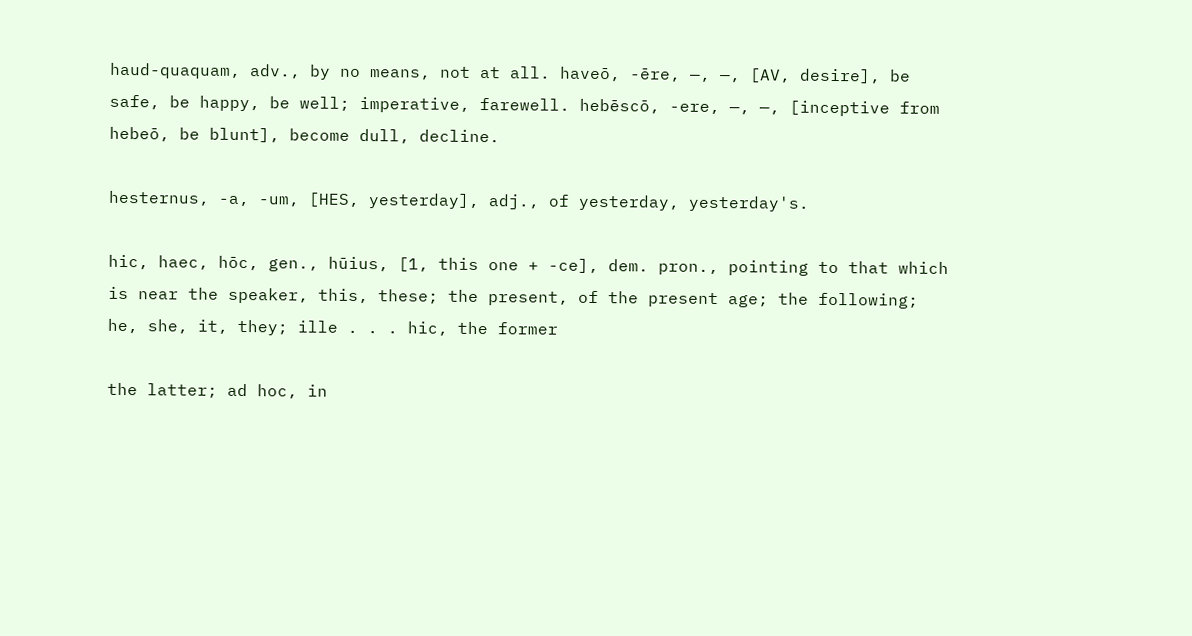haud-quaquam, adv., by no means, not at all. haveō, -ēre, —, —, [AV, desire], be safe, be happy, be well; imperative, farewell. hebēscō, -ere, —, —, [inceptive from hebeō, be blunt], become dull, decline.

hesternus, -a, -um, [HES, yesterday], adj., of yesterday, yesterday's.

hic, haec, hōc, gen., hūius, [1, this one + -ce], dem. pron., pointing to that which is near the speaker, this, these; the present, of the present age; the following; he, she, it, they; ille . . . hic, the former

the latter; ad hoc, in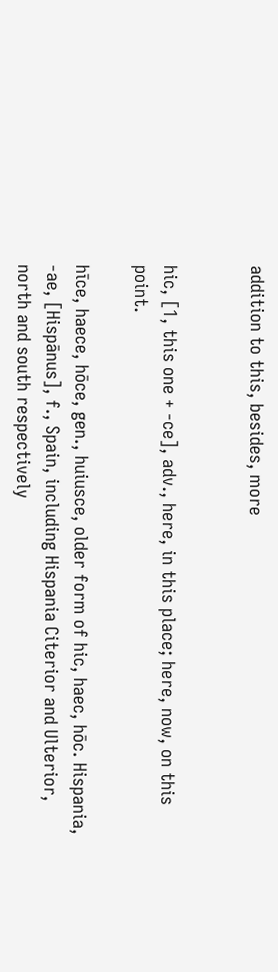addition to this, besides, more


hic, [1, this one + -ce], adv., here, in this place; here, now, on this point.

hīce, haece, hōce, gen., huiusce, older form of hic, haec, hōc. Hispania, -ae, [Hispānus], f., Spain, including Hispania Citerior and Ulterior, north and south respectively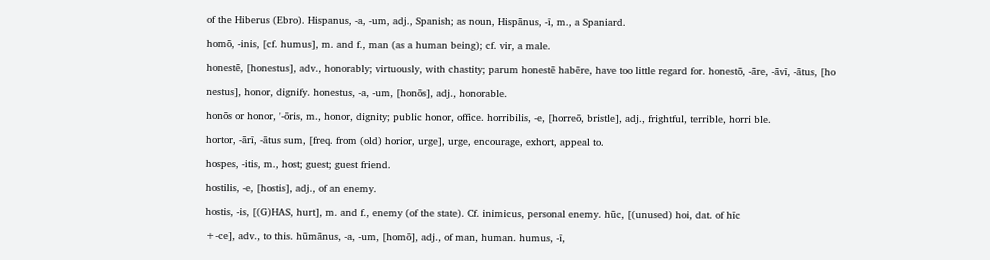of the Hiberus (Ebro). Hispanus, -a, -um, adj., Spanish; as noun, Hispānus, -ī, m., a Spaniard.

homō, -inis, [cf. humus], m. and f., man (as a human being); cf. vir, a male.

honestē, [honestus], adv., honorably; virtuously, with chastity; parum honestē habēre, have too little regard for. honestō, -āre, -āvī, -ātus, [ho

nestus], honor, dignify. honestus, -a, -um, [honōs], adj., honorable.

honōs or honor, '-ōris, m., honor, dignity; public honor, office. horribilis, -e, [horreō, bristle], adj., frightful, terrible, horri ble.

hortor, -ārī, -ātus sum, [freq. from (old) horior, urge], urge, encourage, exhort, appeal to.

hospes, -itis, m., host; guest; guest friend.

hostilis, -e, [hostis], adj., of an enemy.

hostis, -is, [(G)HAS, hurt], m. and f., enemy (of the state). Cf. inimicus, personal enemy. hūc, [(unused) hoi, dat. of hīc

+-ce], adv., to this. hūmānus, -a, -um, [homō], adj., of man, human. humus, -ī,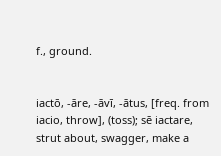f., ground.


iactō, -āre, -āvī, -ātus, [freq. from iacio, throw], (toss); sē iactare, strut about, swagger, make a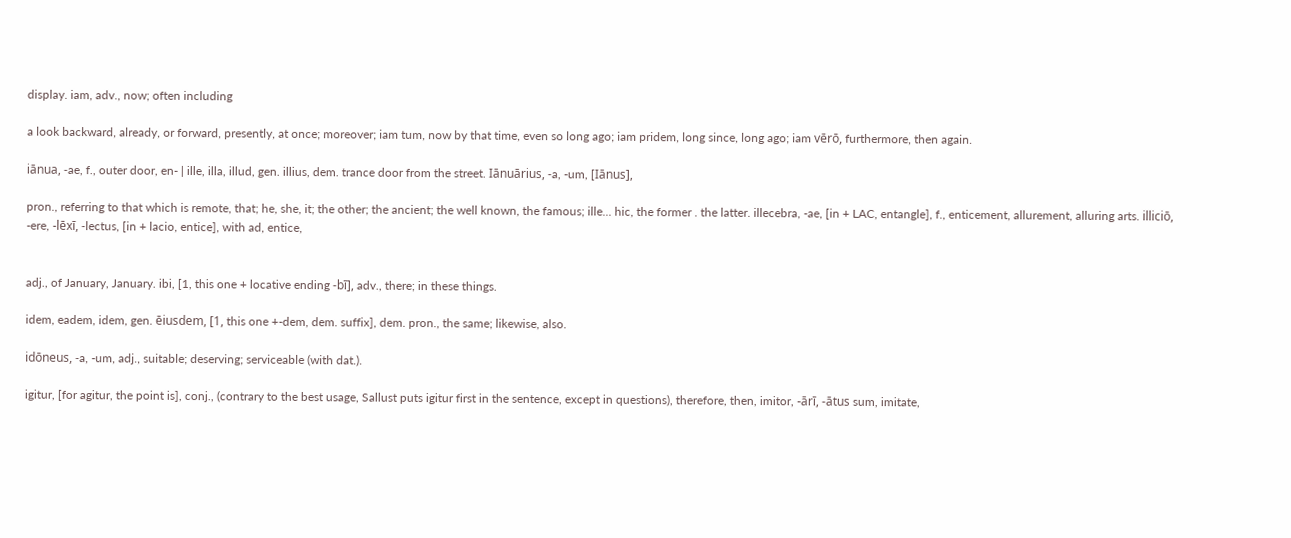display. iam, adv., now; often including

a look backward, already, or forward, presently, at once; moreover; iam tum, now by that time, even so long ago; iam pridem, long since, long ago; iam vērō, furthermore, then again.

iānua, -ae, f., outer door, en- | ille, illa, illud, gen. illius, dem. trance door from the street. Iānuārius, -a, -um, [Iānus],

pron., referring to that which is remote, that; he, she, it; the other; the ancient; the well known, the famous; ille... hic, the former . the latter. illecebra, -ae, [in + LAC, entangle], f., enticement, allurement, alluring arts. illiciō, -ere, -lēxī, -lectus, [in + lacio, entice], with ad, entice,


adj., of January, January. ibi, [1, this one + locative ending -bī], adv., there; in these things.

idem, eadem, idem, gen. ēiusdem, [1, this one +-dem, dem. suffix], dem. pron., the same; likewise, also.

idōneus, -a, -um, adj., suitable; deserving; serviceable (with dat.).

igitur, [for agitur, the point is], conj., (contrary to the best usage, Sallust puts igitur first in the sentence, except in questions), therefore, then, imitor, -ārī, -ātus sum, imitate,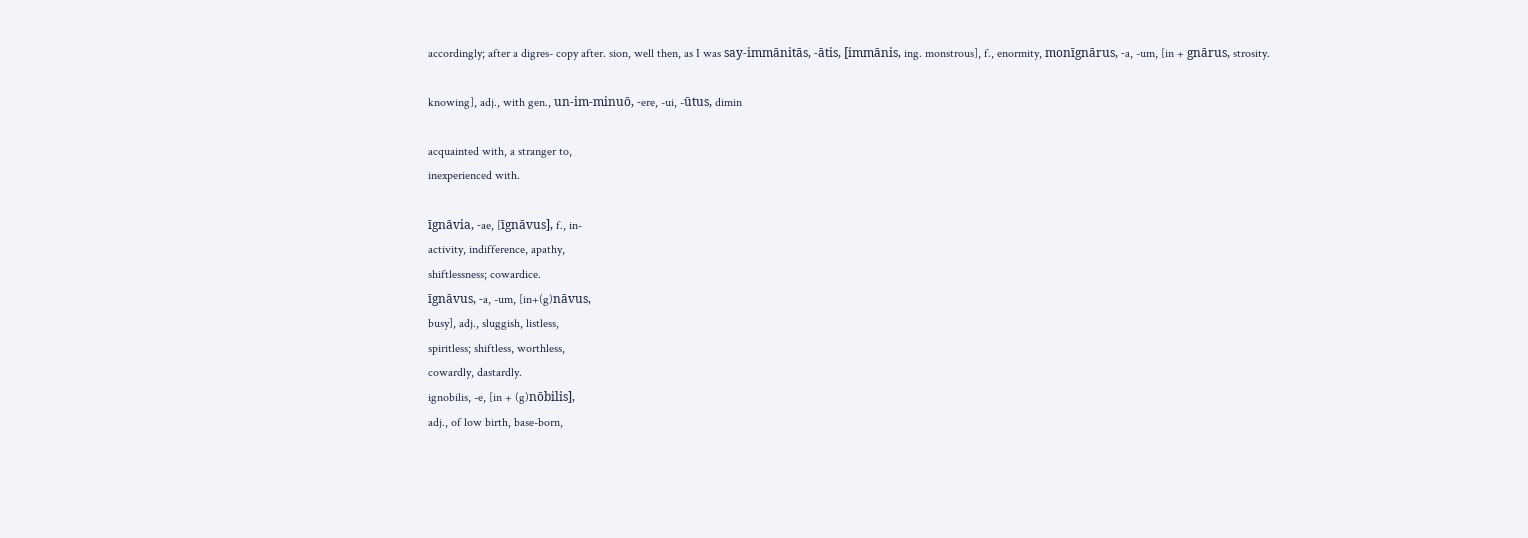accordingly; after a digres- copy after. sion, well then, as I was say-immānitās, -ātis, [immānis, ing. monstrous], f., enormity, monīgnārus, -a, -um, [in + gnārus, strosity.

knowing], adj., with gen., un-im-minuō, -ere, -ui, -ūtus, dimin

acquainted with, a stranger to,
inexperienced with.

īgnāvia, -ae, [īgnāvus], f., in-
activity, indifference, apathy,
shiftlessness; cowardice.
īgnāvus, -a, -um, [in+(g)nāvus,
busy], adj., sluggish, listless,
spiritless; shiftless, worthless,
cowardly, dastardly.
ignobilis, -e, [in + (g)nōbilis],
adj., of low birth, base-born,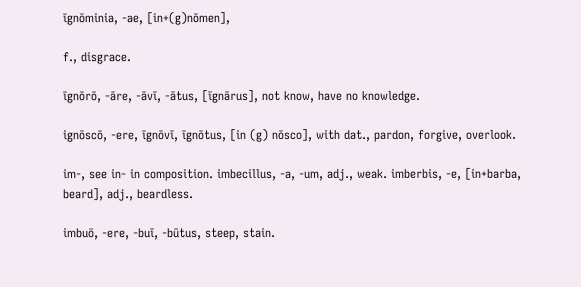īgnōminia, -ae, [in+(g)nōmen],

f., disgrace.

īgnōrō, -āre, -āvī, -ātus, [īgnārus], not know, have no knowledge.

ignōscō, -ere, īgnōvī, īgnōtus, [in (g) nōsco], with dat., pardon, forgive, overlook.

im-, see in- in composition. imbecillus, -a, -um, adj., weak. imberbis, -e, [in+barba, beard], adj., beardless.

imbuō, -ere, -buī, -būtus, steep, stain.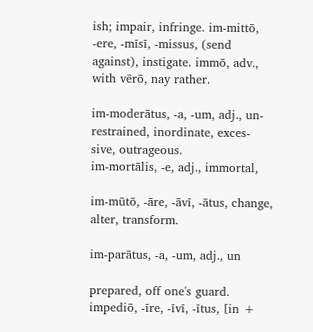ish; impair, infringe. im-mittō, -ere, -mīsī, -missus, (send against), instigate. immō, adv., with vērō, nay rather.

im-moderātus, -a, -um, adj., un-
restrained, inordinate, exces-
sive, outrageous.
im-mortālis, -e, adj., immortal,

im-mūtō, -āre, -āvī, -ātus, change, alter, transform.

im-parātus, -a, -um, adj., un

prepared, off one's guard. impediō, -īre, -īvī, -ītus, [in +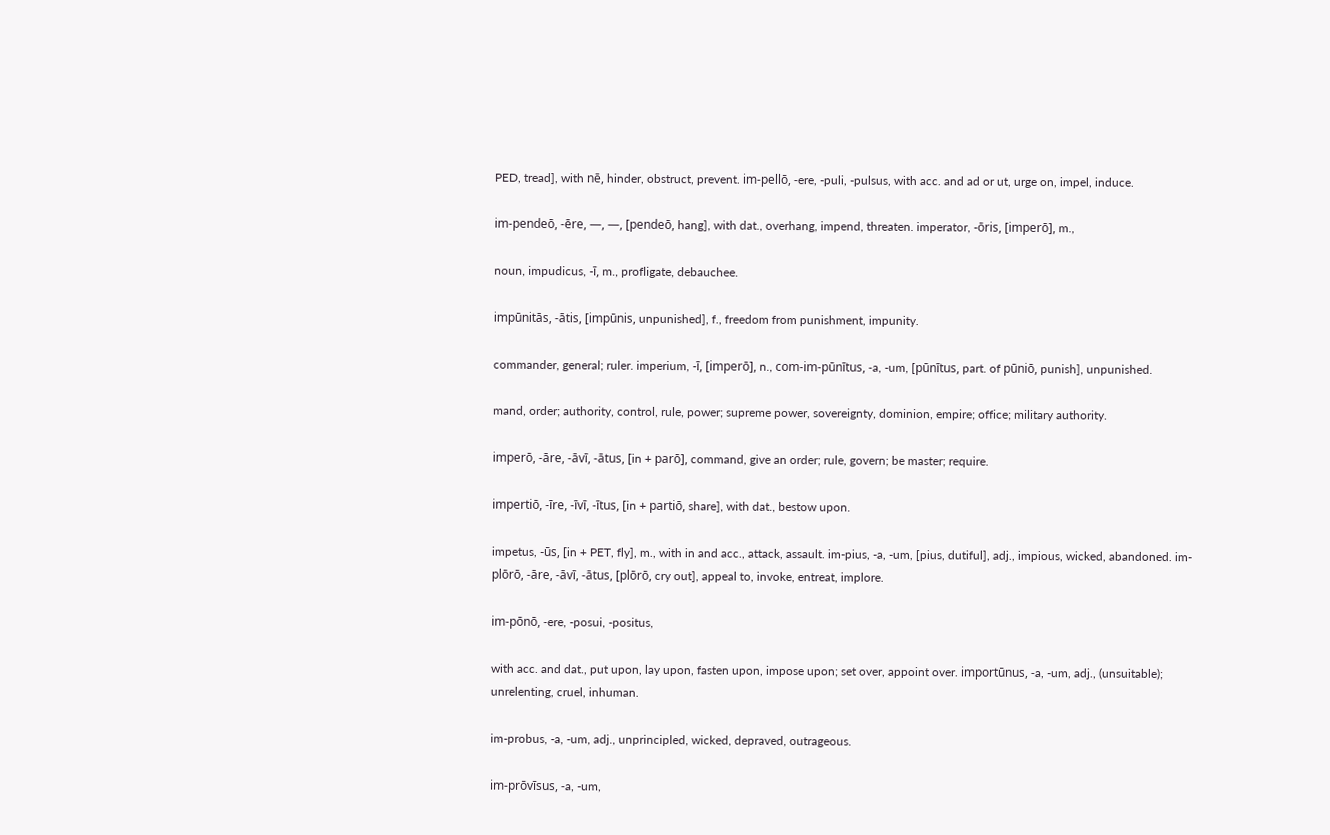PED, tread], with nē, hinder, obstruct, prevent. im-pellō, -ere, -puli, -pulsus, with acc. and ad or ut, urge on, impel, induce.

im-pendeō, -ēre, —, —, [pendeō, hang], with dat., overhang, impend, threaten. imperator, -ōris, [imperō], m.,

noun, impudicus, -ī, m., profligate, debauchee.

impūnitās, -ātis, [impūnis, unpunished], f., freedom from punishment, impunity.

commander, general; ruler. imperium, -ī, [imperō], n., com-im-pūnītus, -a, -um, [pūnītus, part. of pūniō, punish], unpunished.

mand, order; authority, control, rule, power; supreme power, sovereignty, dominion, empire; office; military authority.

imperō, -āre, -āvī, -ātus, [in + parō], command, give an order; rule, govern; be master; require.

impertiō, -īre, -īvī, -ītus, [in + partiō, share], with dat., bestow upon.

impetus, -ūs, [in + PET, fly], m., with in and acc., attack, assault. im-pius, -a, -um, [pius, dutiful], adj., impious, wicked, abandoned. im-plōrō, -āre, -āvī, -ātus, [plōrō, cry out], appeal to, invoke, entreat, implore.

im-pōnō, -ere, -posui, -positus,

with acc. and dat., put upon, lay upon, fasten upon, impose upon; set over, appoint over. importūnus, -a, -um, adj., (unsuitable); unrelenting, cruel, inhuman.

im-probus, -a, -um, adj., unprincipled, wicked, depraved, outrageous.

im-prōvīsus, -a, -um,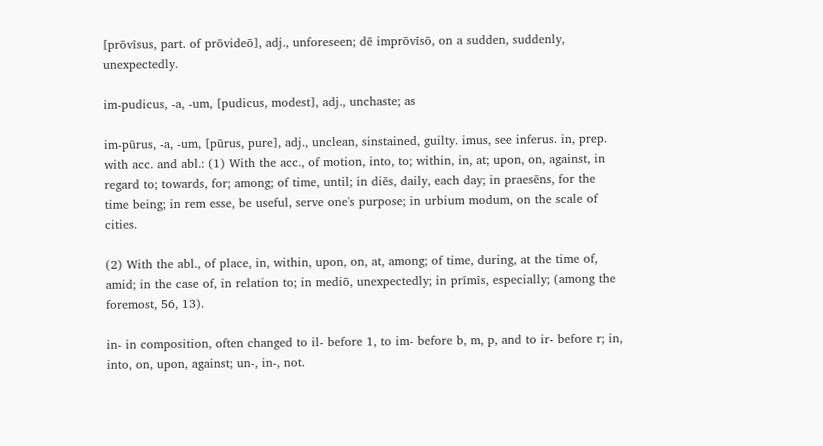[prōvīsus, part. of prōvideō], adj., unforeseen; dē imprōvīsō, on a sudden, suddenly, unexpectedly.

im-pudicus, -a, -um, [pudicus, modest], adj., unchaste; as

im-pūrus, -a, -um, [pūrus, pure], adj., unclean, sinstained, guilty. imus, see inferus. in, prep. with acc. and abl.: (1) With the acc., of motion, into, to; within, in, at; upon, on, against, in regard to; towards, for; among; of time, until; in diēs, daily, each day; in praesēns, for the time being; in rem esse, be useful, serve one's purpose; in urbium modum, on the scale of cities.

(2) With the abl., of place, in, within, upon, on, at, among; of time, during, at the time of, amid; in the case of, in relation to; in mediō, unexpectedly; in prīmīs, especially; (among the foremost, 56, 13).

in- in composition, often changed to il- before 1, to im- before b, m, p, and to ir- before r; in, into, on, upon, against; un-, in-, not.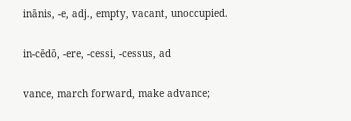inānis, -e, adj., empty, vacant, unoccupied.

in-cēdō, -ere, -cessi, -cessus, ad

vance, march forward, make advance;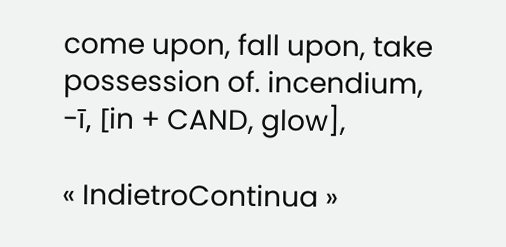come upon, fall upon, take possession of. incendium, -ī, [in + CAND, glow],

« IndietroContinua »